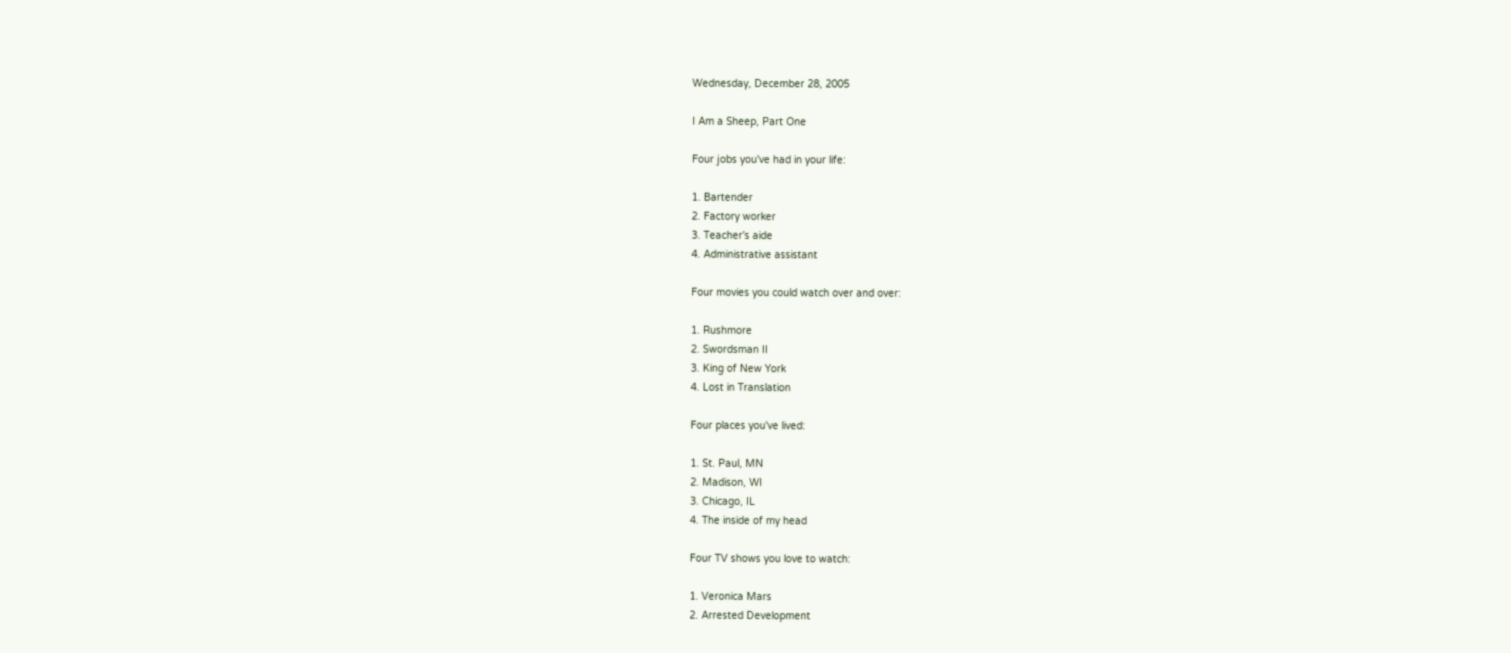Wednesday, December 28, 2005

I Am a Sheep, Part One

Four jobs you've had in your life:

1. Bartender
2. Factory worker
3. Teacher's aide
4. Administrative assistant

Four movies you could watch over and over:

1. Rushmore
2. Swordsman II
3. King of New York
4. Lost in Translation

Four places you've lived:

1. St. Paul, MN
2. Madison, WI
3. Chicago, IL
4. The inside of my head

Four TV shows you love to watch:

1. Veronica Mars
2. Arrested Development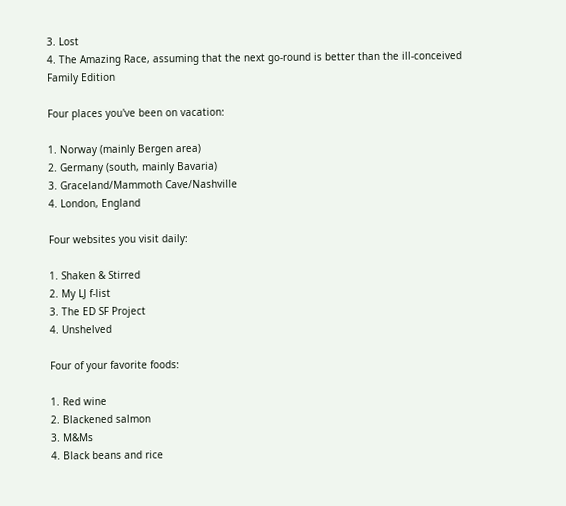3. Lost
4. The Amazing Race, assuming that the next go-round is better than the ill-conceived Family Edition

Four places you've been on vacation:

1. Norway (mainly Bergen area)
2. Germany (south, mainly Bavaria)
3. Graceland/Mammoth Cave/Nashville
4. London, England

Four websites you visit daily:

1. Shaken & Stirred
2. My LJ f-list
3. The ED SF Project
4. Unshelved

Four of your favorite foods:

1. Red wine
2. Blackened salmon
3. M&Ms
4. Black beans and rice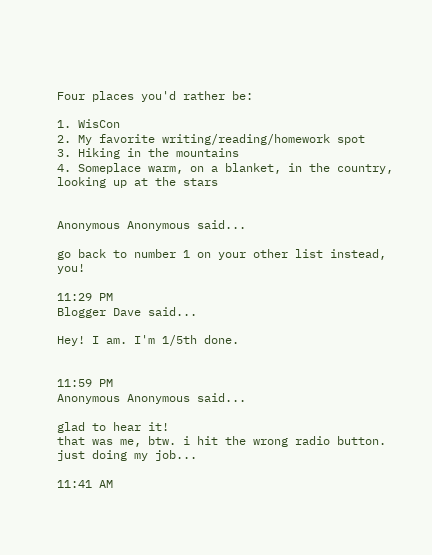Four places you'd rather be:

1. WisCon
2. My favorite writing/reading/homework spot
3. Hiking in the mountains
4. Someplace warm, on a blanket, in the country, looking up at the stars


Anonymous Anonymous said...

go back to number 1 on your other list instead, you!

11:29 PM
Blogger Dave said...

Hey! I am. I'm 1/5th done.


11:59 PM
Anonymous Anonymous said...

glad to hear it!
that was me, btw. i hit the wrong radio button. just doing my job...

11:41 AM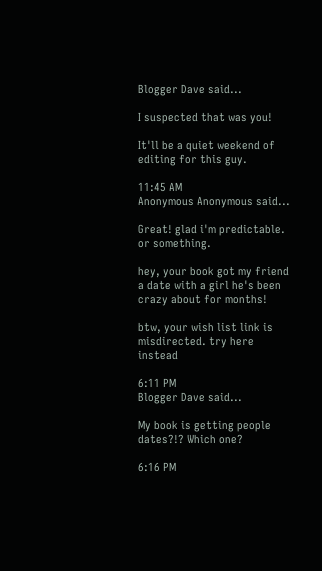Blogger Dave said...

I suspected that was you!

It'll be a quiet weekend of editing for this guy.

11:45 AM
Anonymous Anonymous said...

Great! glad i'm predictable. or something.

hey, your book got my friend a date with a girl he's been crazy about for months!

btw, your wish list link is misdirected. try here instead

6:11 PM
Blogger Dave said...

My book is getting people dates?!? Which one?

6:16 PM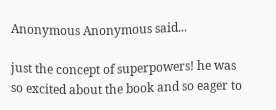Anonymous Anonymous said...

just the concept of superpowers! he was so excited about the book and so eager to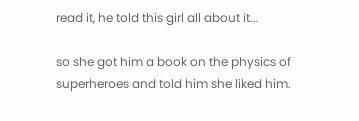read it, he told this girl all about it...

so she got him a book on the physics of superheroes and told him she liked him.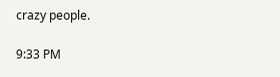crazy people.

9:33 PM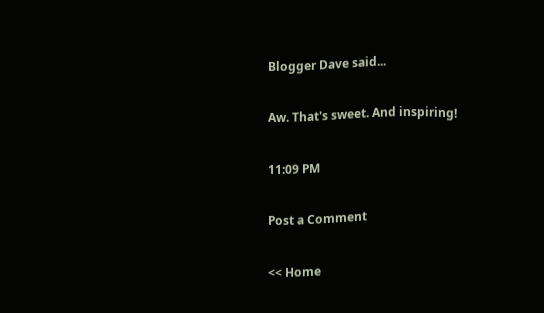Blogger Dave said...

Aw. That's sweet. And inspiring!

11:09 PM

Post a Comment

<< Home